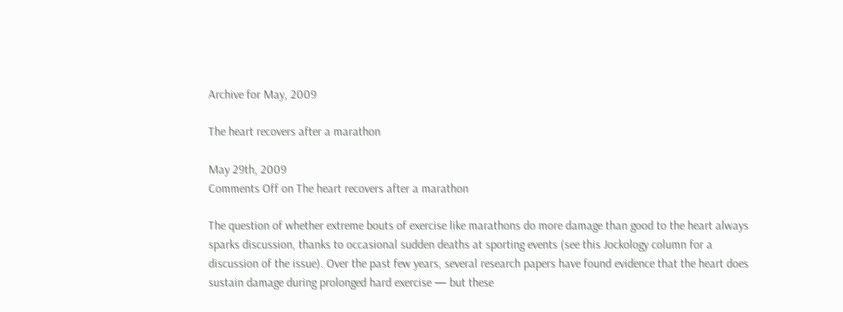Archive for May, 2009

The heart recovers after a marathon

May 29th, 2009
Comments Off on The heart recovers after a marathon

The question of whether extreme bouts of exercise like marathons do more damage than good to the heart always sparks discussion, thanks to occasional sudden deaths at sporting events (see this Jockology column for a discussion of the issue). Over the past few years, several research papers have found evidence that the heart does sustain damage during prolonged hard exercise — but these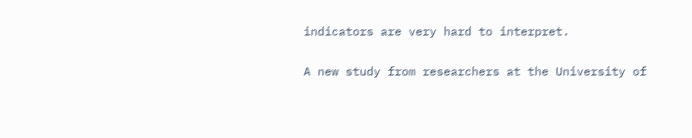indicators are very hard to interpret.

A new study from researchers at the University of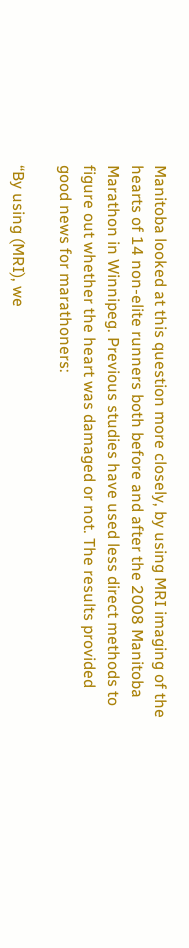Manitoba looked at this question more closely, by using MRI imaging of the hearts of 14 non-elite runners both before and after the 2008 Manitoba Marathon in Winnipeg. Previous studies have used less direct methods to figure out whether the heart was damaged or not. The results provided good news for marathoners:

“By using (MRI), we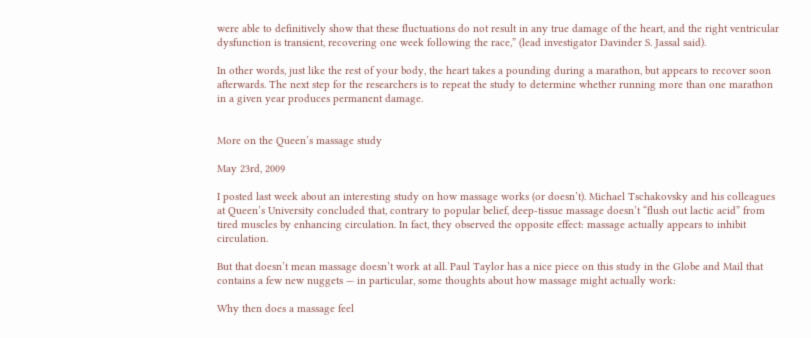were able to definitively show that these fluctuations do not result in any true damage of the heart, and the right ventricular dysfunction is transient, recovering one week following the race,” (lead investigator Davinder S. Jassal said).

In other words, just like the rest of your body, the heart takes a pounding during a marathon, but appears to recover soon afterwards. The next step for the researchers is to repeat the study to determine whether running more than one marathon in a given year produces permanent damage.


More on the Queen’s massage study

May 23rd, 2009

I posted last week about an interesting study on how massage works (or doesn’t). Michael Tschakovsky and his colleagues at Queen’s University concluded that, contrary to popular belief, deep-tissue massage doesn’t “flush out lactic acid” from tired muscles by enhancing circulation. In fact, they observed the opposite effect: massage actually appears to inhibit circulation.

But that doesn’t mean massage doesn’t work at all. Paul Taylor has a nice piece on this study in the Globe and Mail that contains a few new nuggets — in particular, some thoughts about how massage might actually work:

Why then does a massage feel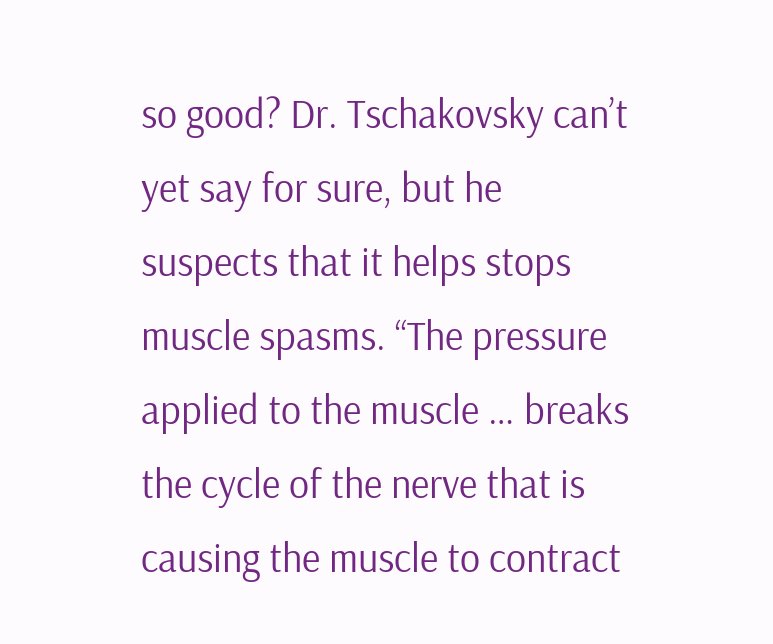so good? Dr. Tschakovsky can’t yet say for sure, but he suspects that it helps stops muscle spasms. “The pressure applied to the muscle … breaks the cycle of the nerve that is causing the muscle to contract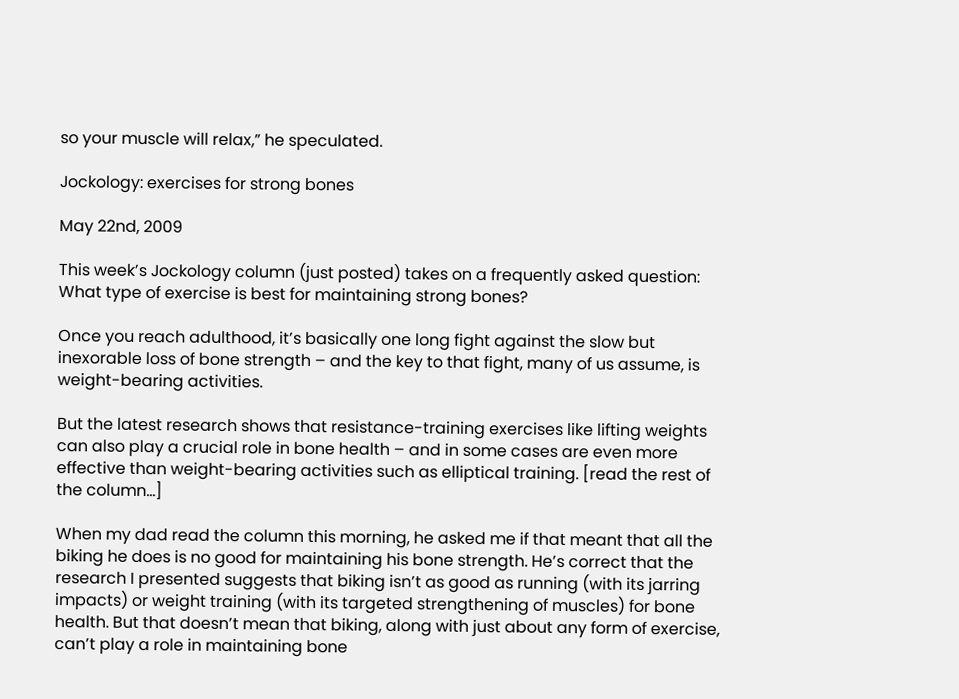so your muscle will relax,” he speculated.

Jockology: exercises for strong bones

May 22nd, 2009

This week’s Jockology column (just posted) takes on a frequently asked question: What type of exercise is best for maintaining strong bones?

Once you reach adulthood, it’s basically one long fight against the slow but inexorable loss of bone strength – and the key to that fight, many of us assume, is weight-bearing activities.

But the latest research shows that resistance-training exercises like lifting weights can also play a crucial role in bone health – and in some cases are even more effective than weight-bearing activities such as elliptical training. [read the rest of the column…]

When my dad read the column this morning, he asked me if that meant that all the biking he does is no good for maintaining his bone strength. He’s correct that the research I presented suggests that biking isn’t as good as running (with its jarring impacts) or weight training (with its targeted strengthening of muscles) for bone health. But that doesn’t mean that biking, along with just about any form of exercise, can’t play a role in maintaining bone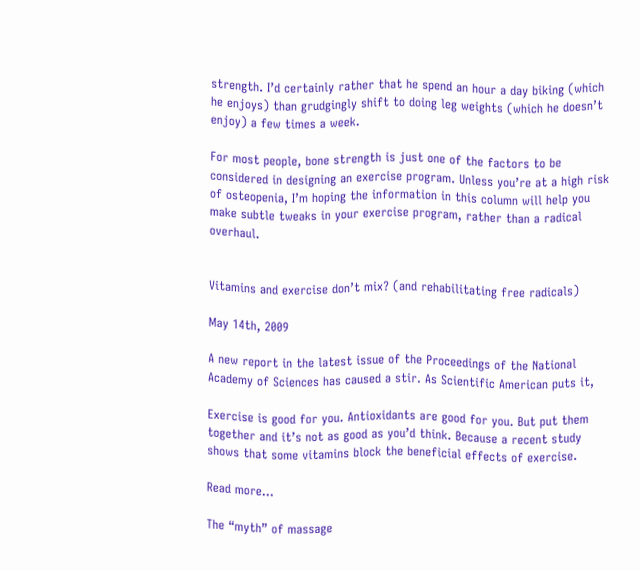strength. I’d certainly rather that he spend an hour a day biking (which he enjoys) than grudgingly shift to doing leg weights (which he doesn’t enjoy) a few times a week.

For most people, bone strength is just one of the factors to be considered in designing an exercise program. Unless you’re at a high risk of osteopenia, I’m hoping the information in this column will help you make subtle tweaks in your exercise program, rather than a radical overhaul.


Vitamins and exercise don’t mix? (and rehabilitating free radicals)

May 14th, 2009

A new report in the latest issue of the Proceedings of the National Academy of Sciences has caused a stir. As Scientific American puts it,

Exercise is good for you. Antioxidants are good for you. But put them together and it’s not as good as you’d think. Because a recent study shows that some vitamins block the beneficial effects of exercise.

Read more…

The “myth” of massage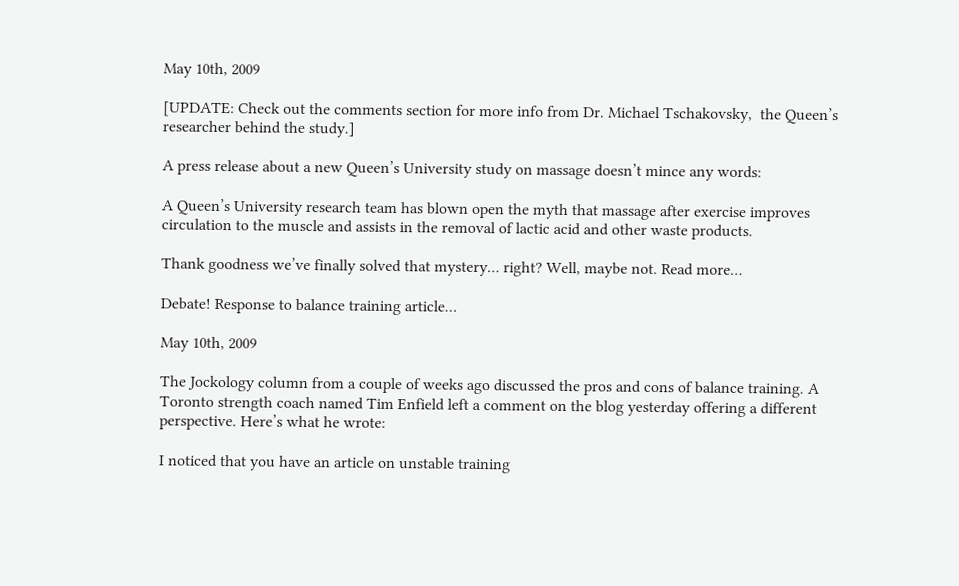May 10th, 2009

[UPDATE: Check out the comments section for more info from Dr. Michael Tschakovsky,  the Queen’s researcher behind the study.]

A press release about a new Queen’s University study on massage doesn’t mince any words:

A Queen’s University research team has blown open the myth that massage after exercise improves circulation to the muscle and assists in the removal of lactic acid and other waste products.

Thank goodness we’ve finally solved that mystery… right? Well, maybe not. Read more…

Debate! Response to balance training article…

May 10th, 2009

The Jockology column from a couple of weeks ago discussed the pros and cons of balance training. A Toronto strength coach named Tim Enfield left a comment on the blog yesterday offering a different perspective. Here’s what he wrote:

I noticed that you have an article on unstable training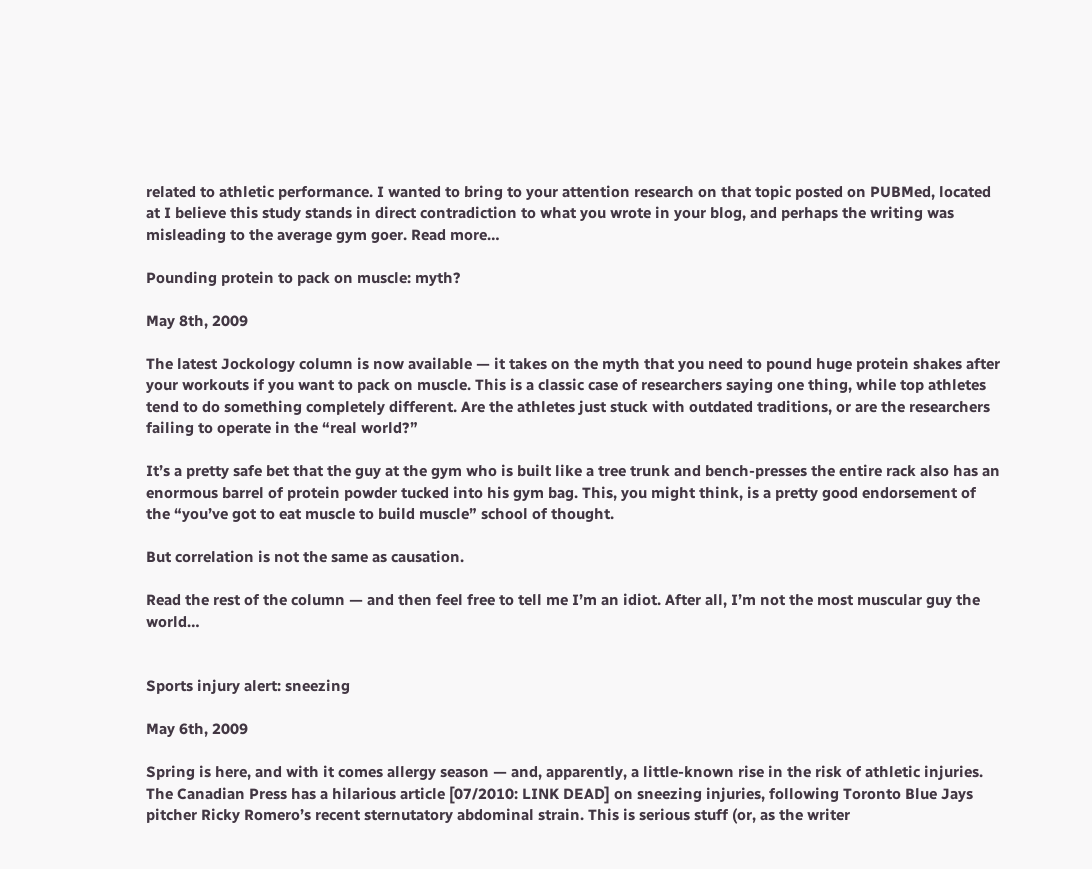related to athletic performance. I wanted to bring to your attention research on that topic posted on PUBMed, located at I believe this study stands in direct contradiction to what you wrote in your blog, and perhaps the writing was misleading to the average gym goer. Read more…

Pounding protein to pack on muscle: myth?

May 8th, 2009

The latest Jockology column is now available — it takes on the myth that you need to pound huge protein shakes after your workouts if you want to pack on muscle. This is a classic case of researchers saying one thing, while top athletes tend to do something completely different. Are the athletes just stuck with outdated traditions, or are the researchers failing to operate in the “real world?”

It’s a pretty safe bet that the guy at the gym who is built like a tree trunk and bench-presses the entire rack also has an enormous barrel of protein powder tucked into his gym bag. This, you might think, is a pretty good endorsement of the “you’ve got to eat muscle to build muscle” school of thought.

But correlation is not the same as causation.

Read the rest of the column — and then feel free to tell me I’m an idiot. After all, I’m not the most muscular guy the world…


Sports injury alert: sneezing

May 6th, 2009

Spring is here, and with it comes allergy season — and, apparently, a little-known rise in the risk of athletic injuries. The Canadian Press has a hilarious article [07/2010: LINK DEAD] on sneezing injuries, following Toronto Blue Jays pitcher Ricky Romero’s recent sternutatory abdominal strain. This is serious stuff (or, as the writer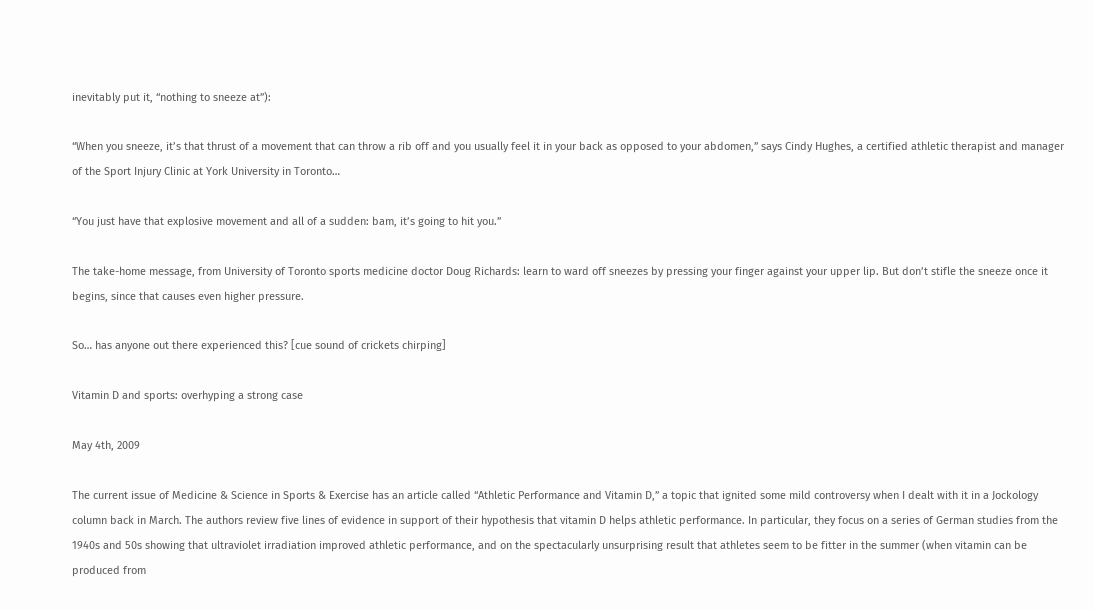inevitably put it, “nothing to sneeze at”):

“When you sneeze, it’s that thrust of a movement that can throw a rib off and you usually feel it in your back as opposed to your abdomen,” says Cindy Hughes, a certified athletic therapist and manager of the Sport Injury Clinic at York University in Toronto…

“You just have that explosive movement and all of a sudden: bam, it’s going to hit you.”

The take-home message, from University of Toronto sports medicine doctor Doug Richards: learn to ward off sneezes by pressing your finger against your upper lip. But don’t stifle the sneeze once it begins, since that causes even higher pressure.

So… has anyone out there experienced this? [cue sound of crickets chirping]

Vitamin D and sports: overhyping a strong case

May 4th, 2009

The current issue of Medicine & Science in Sports & Exercise has an article called “Athletic Performance and Vitamin D,” a topic that ignited some mild controversy when I dealt with it in a Jockology column back in March. The authors review five lines of evidence in support of their hypothesis that vitamin D helps athletic performance. In particular, they focus on a series of German studies from the 1940s and 50s showing that ultraviolet irradiation improved athletic performance, and on the spectacularly unsurprising result that athletes seem to be fitter in the summer (when vitamin can be produced from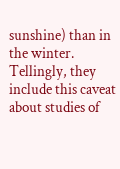sunshine) than in the winter. Tellingly, they include this caveat about studies of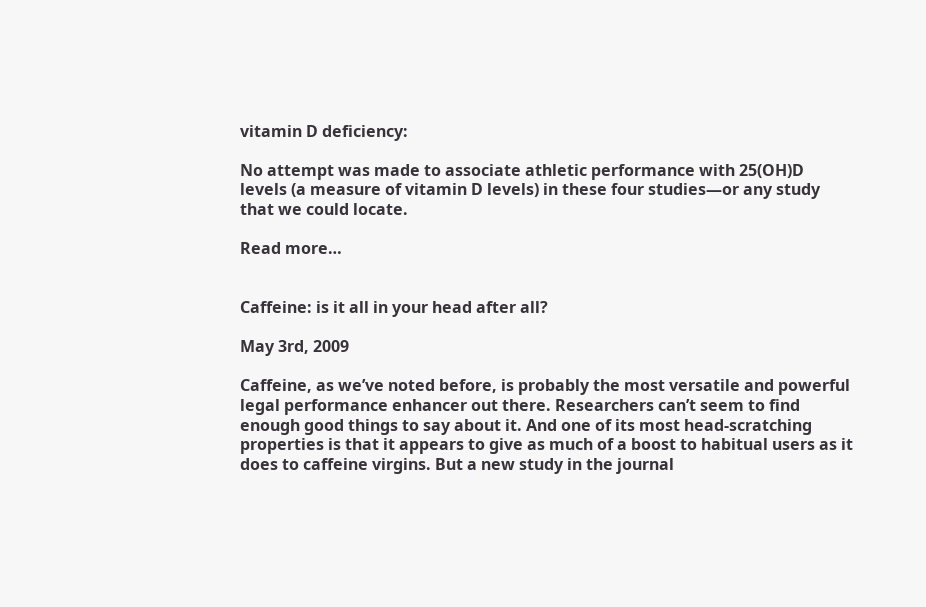vitamin D deficiency:

No attempt was made to associate athletic performance with 25(OH)D levels (a measure of vitamin D levels) in these four studies—or any study that we could locate.

Read more…


Caffeine: is it all in your head after all?

May 3rd, 2009

Caffeine, as we’ve noted before, is probably the most versatile and powerful legal performance enhancer out there. Researchers can’t seem to find enough good things to say about it. And one of its most head-scratching properties is that it appears to give as much of a boost to habitual users as it does to caffeine virgins. But a new study in the journal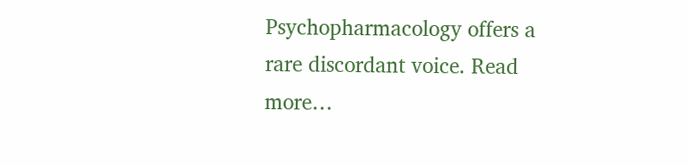Psychopharmacology offers a rare discordant voice. Read more…